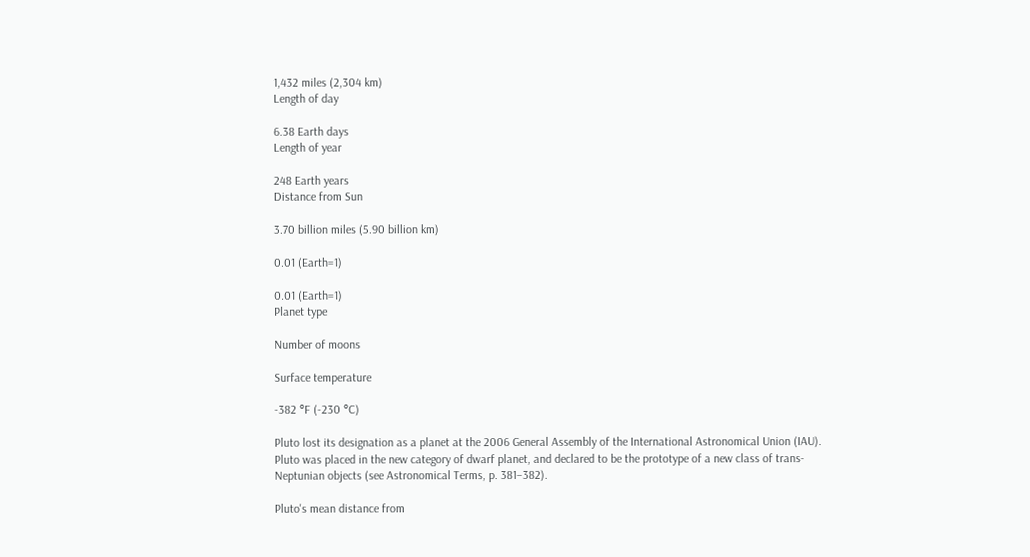1,432 miles (2,304 km)
Length of day

6.38 Earth days
Length of year

248 Earth years
Distance from Sun

3.70 billion miles (5.90 billion km)

0.01 (Earth=1)

0.01 (Earth=1)
Planet type

Number of moons

Surface temperature

-382 °F (-230 °C)

Pluto lost its designation as a planet at the 2006 General Assembly of the International Astronomical Union (IAU).
Pluto was placed in the new category of dwarf planet, and declared to be the prototype of a new class of trans-
Neptunian objects (see Astronomical Terms, p. 381–382).

Pluto's mean distance from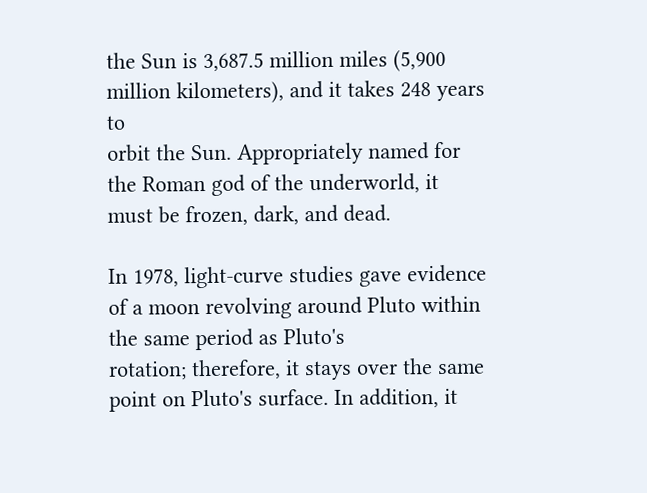the Sun is 3,687.5 million miles (5,900 million kilometers), and it takes 248 years to
orbit the Sun. Appropriately named for the Roman god of the underworld, it must be frozen, dark, and dead.

In 1978, light-curve studies gave evidence of a moon revolving around Pluto within the same period as Pluto's
rotation; therefore, it stays over the same point on Pluto's surface. In addition, it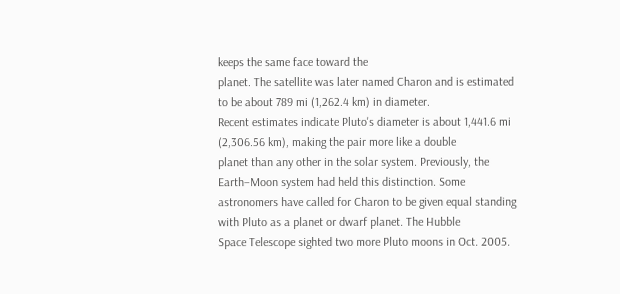keeps the same face toward the
planet. The satellite was later named Charon and is estimated to be about 789 mi (1,262.4 km) in diameter.
Recent estimates indicate Pluto's diameter is about 1,441.6 mi (2,306.56 km), making the pair more like a double
planet than any other in the solar system. Previously, the Earth–Moon system had held this distinction. Some
astronomers have called for Charon to be given equal standing with Pluto as a planet or dwarf planet. The Hubble
Space Telescope sighted two more Pluto moons in Oct. 2005.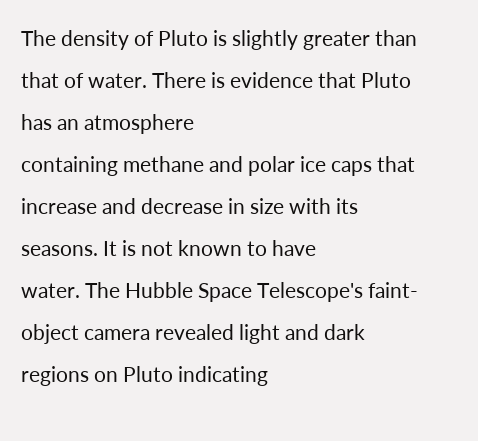The density of Pluto is slightly greater than that of water. There is evidence that Pluto has an atmosphere
containing methane and polar ice caps that increase and decrease in size with its seasons. It is not known to have
water. The Hubble Space Telescope's faint-object camera revealed light and dark regions on Pluto indicating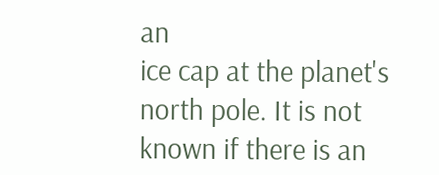an
ice cap at the planet's north pole. It is not known if there is an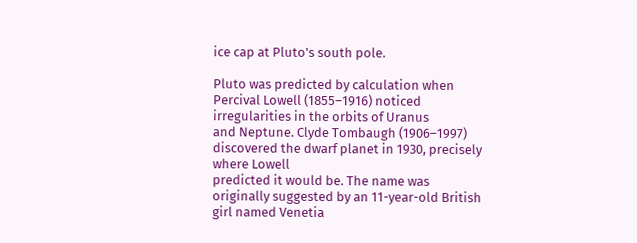ice cap at Pluto's south pole.

Pluto was predicted by calculation when Percival Lowell (1855–1916) noticed irregularities in the orbits of Uranus
and Neptune. Clyde Tombaugh (1906–1997) discovered the dwarf planet in 1930, precisely where Lowell
predicted it would be. The name was originally suggested by an 11-year-old British girl named Venetia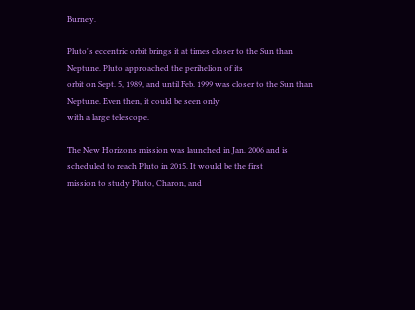Burney.

Pluto's eccentric orbit brings it at times closer to the Sun than Neptune. Pluto approached the perihelion of its
orbit on Sept. 5, 1989, and until Feb. 1999 was closer to the Sun than Neptune. Even then, it could be seen only
with a large telescope.

The New Horizons mission was launched in Jan. 2006 and is scheduled to reach Pluto in 2015. It would be the first
mission to study Pluto, Charon, and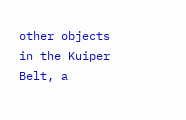other objects in the Kuiper Belt, a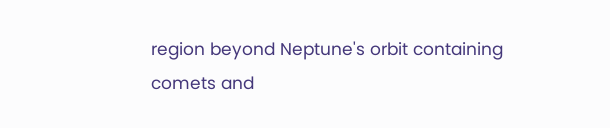region beyond Neptune's orbit containing
comets and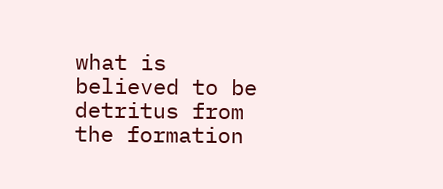what is believed to be detritus from the formation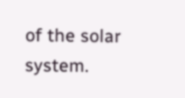of the solar system.